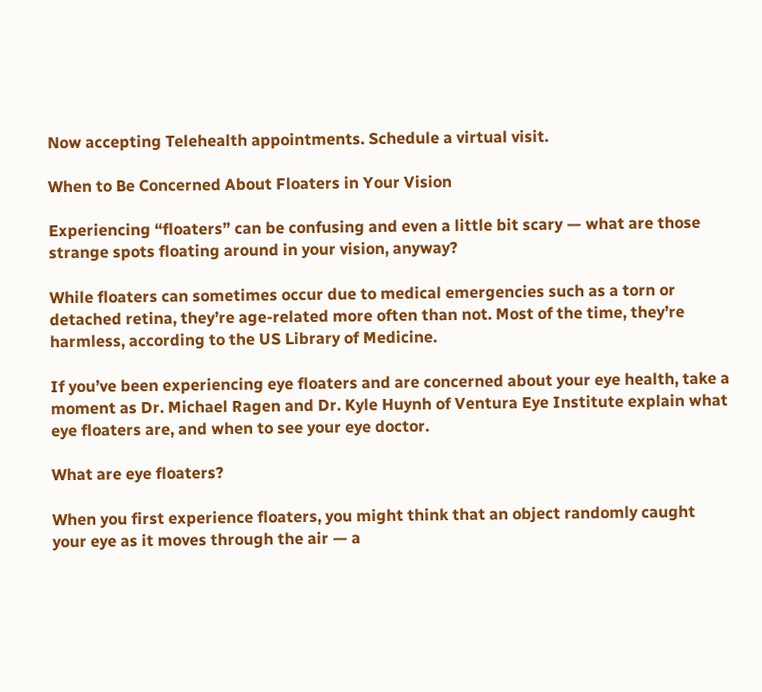Now accepting Telehealth appointments. Schedule a virtual visit.

When to Be Concerned About Floaters in Your Vision

Experiencing “floaters” can be confusing and even a little bit scary — what are those strange spots floating around in your vision, anyway?

While floaters can sometimes occur due to medical emergencies such as a torn or detached retina, they’re age-related more often than not. Most of the time, they’re harmless, according to the US Library of Medicine.

If you’ve been experiencing eye floaters and are concerned about your eye health, take a moment as Dr. Michael Ragen and Dr. Kyle Huynh of Ventura Eye Institute explain what eye floaters are, and when to see your eye doctor.

What are eye floaters?

When you first experience floaters, you might think that an object randomly caught your eye as it moves through the air — a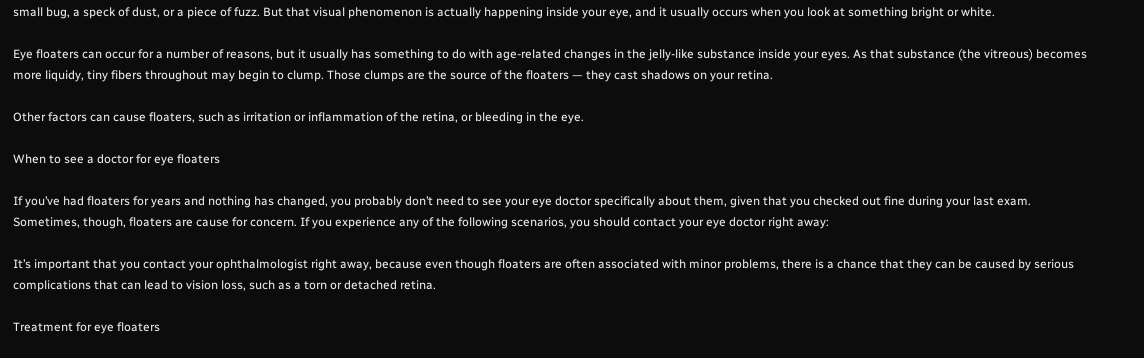small bug, a speck of dust, or a piece of fuzz. But that visual phenomenon is actually happening inside your eye, and it usually occurs when you look at something bright or white.

Eye floaters can occur for a number of reasons, but it usually has something to do with age-related changes in the jelly-like substance inside your eyes. As that substance (the vitreous) becomes more liquidy, tiny fibers throughout may begin to clump. Those clumps are the source of the floaters — they cast shadows on your retina.

Other factors can cause floaters, such as irritation or inflammation of the retina, or bleeding in the eye.

When to see a doctor for eye floaters

If you’ve had floaters for years and nothing has changed, you probably don’t need to see your eye doctor specifically about them, given that you checked out fine during your last exam. Sometimes, though, floaters are cause for concern. If you experience any of the following scenarios, you should contact your eye doctor right away:

It’s important that you contact your ophthalmologist right away, because even though floaters are often associated with minor problems, there is a chance that they can be caused by serious complications that can lead to vision loss, such as a torn or detached retina.

Treatment for eye floaters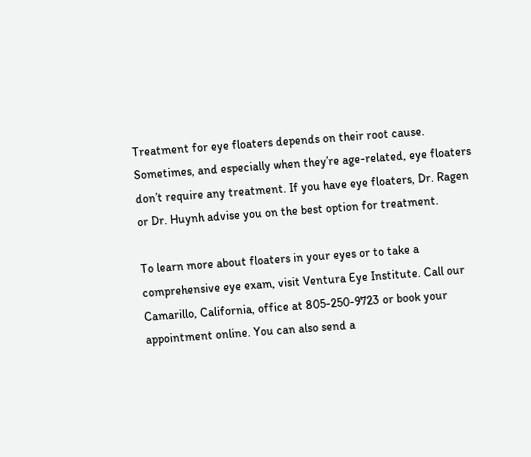Treatment for eye floaters depends on their root cause. Sometimes, and especially when they’re age-related, eye floaters don’t require any treatment. If you have eye floaters, Dr. Ragen or Dr. Huynh advise you on the best option for treatment.

To learn more about floaters in your eyes or to take a comprehensive eye exam, visit Ventura Eye Institute. Call our Camarillo, California, office at 805-250-9723 or book your appointment online. You can also send a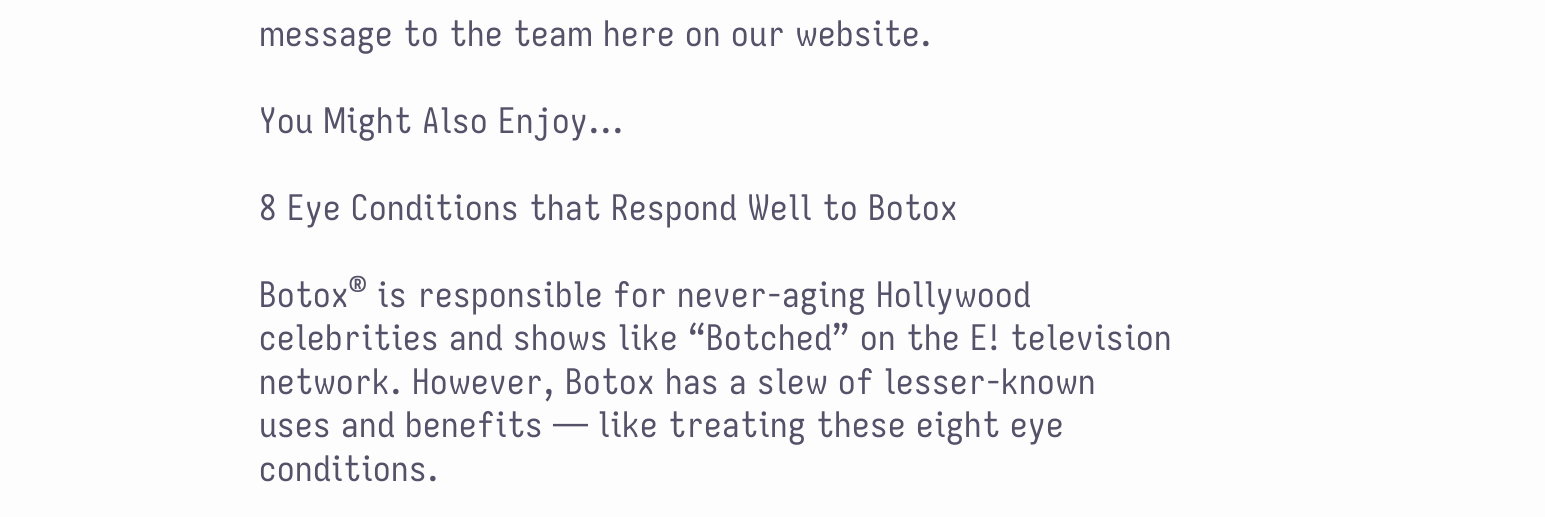message to the team here on our website.

You Might Also Enjoy...

8 Eye Conditions that Respond Well to Botox

Botox® is responsible for never-aging Hollywood celebrities and shows like “Botched” on the E! television network. However, Botox has a slew of lesser-known uses and benefits — like treating these eight eye conditions.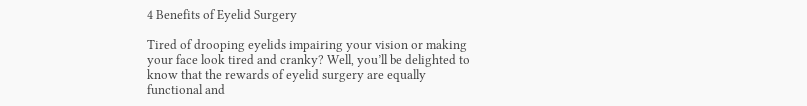4 Benefits of Eyelid Surgery

Tired of drooping eyelids impairing your vision or making your face look tired and cranky? Well, you’ll be delighted to know that the rewards of eyelid surgery are equally functional and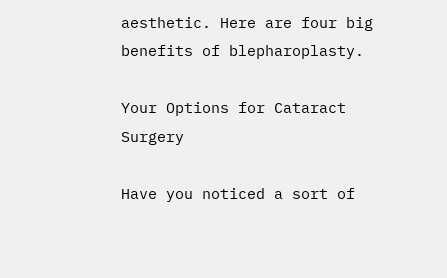aesthetic. Here are four big benefits of blepharoplasty.

Your Options for Cataract Surgery

Have you noticed a sort of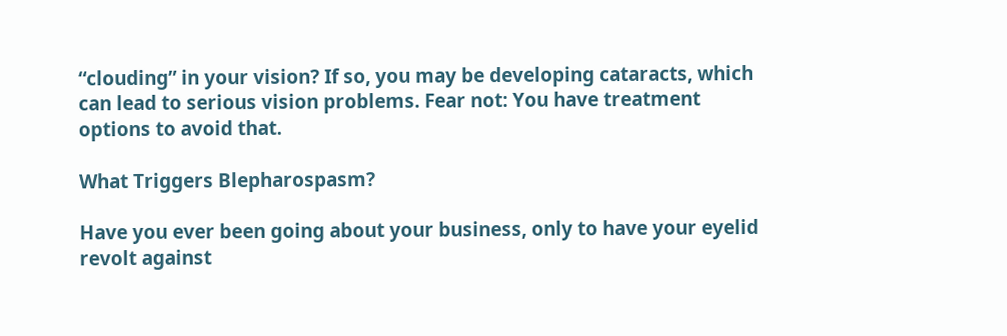“clouding” in your vision? If so, you may be developing cataracts, which can lead to serious vision problems. Fear not: You have treatment options to avoid that.

What Triggers Blepharospasm?

Have you ever been going about your business, only to have your eyelid revolt against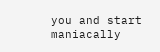you and start maniacally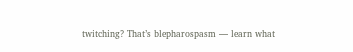twitching? That’s blepharospasm — learn what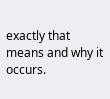exactly that means and why it occurs.